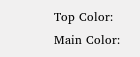Top Color:
Main Color: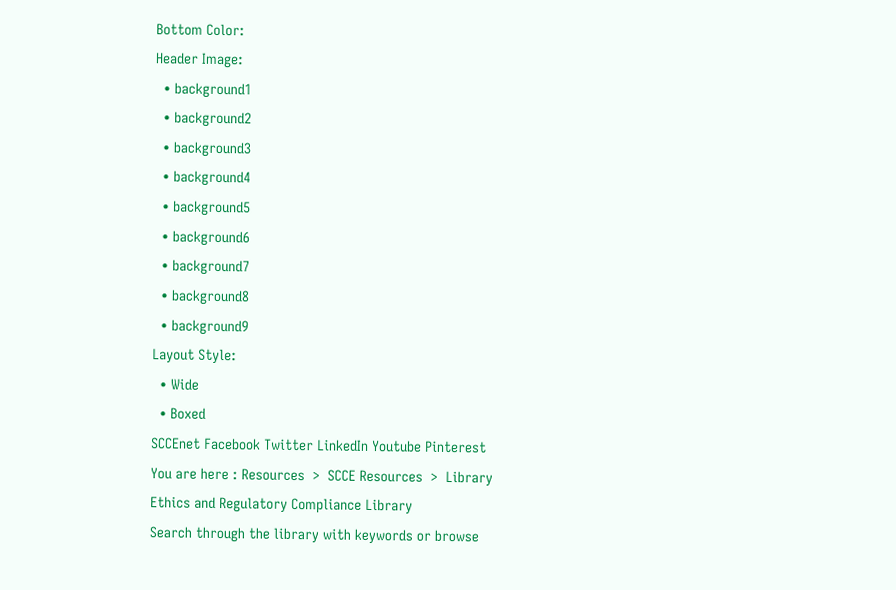Bottom Color:
Header Image:
  • background1
  • background2
  • background3
  • background4
  • background5
  • background6
  • background7
  • background8
  • background9
Layout Style:
  • Wide
  • Boxed
SCCEnet Facebook Twitter LinkedIn Youtube Pinterest
You are here : Resources  >  SCCE Resources  >  Library
Ethics and Regulatory Compliance Library
Search through the library with keywords or browse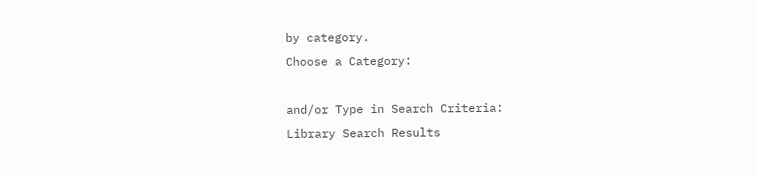by category.
Choose a Category:

and/or Type in Search Criteria:
Library Search Results